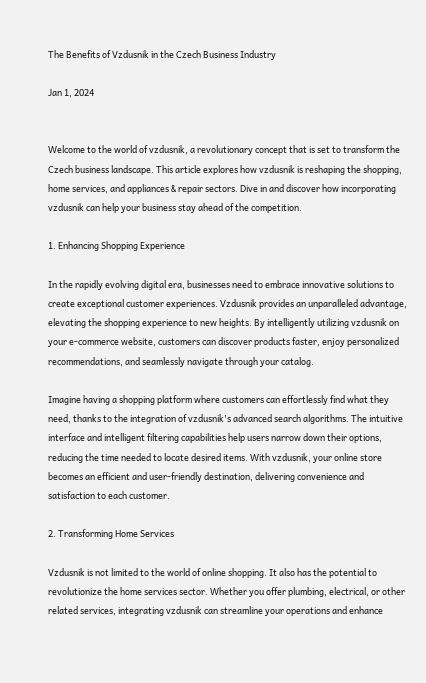The Benefits of Vzdusnik in the Czech Business Industry

Jan 1, 2024


Welcome to the world of vzdusnik, a revolutionary concept that is set to transform the Czech business landscape. This article explores how vzdusnik is reshaping the shopping, home services, and appliances & repair sectors. Dive in and discover how incorporating vzdusnik can help your business stay ahead of the competition.

1. Enhancing Shopping Experience

In the rapidly evolving digital era, businesses need to embrace innovative solutions to create exceptional customer experiences. Vzdusnik provides an unparalleled advantage, elevating the shopping experience to new heights. By intelligently utilizing vzdusnik on your e-commerce website, customers can discover products faster, enjoy personalized recommendations, and seamlessly navigate through your catalog.

Imagine having a shopping platform where customers can effortlessly find what they need, thanks to the integration of vzdusnik's advanced search algorithms. The intuitive interface and intelligent filtering capabilities help users narrow down their options, reducing the time needed to locate desired items. With vzdusnik, your online store becomes an efficient and user-friendly destination, delivering convenience and satisfaction to each customer.

2. Transforming Home Services

Vzdusnik is not limited to the world of online shopping. It also has the potential to revolutionize the home services sector. Whether you offer plumbing, electrical, or other related services, integrating vzdusnik can streamline your operations and enhance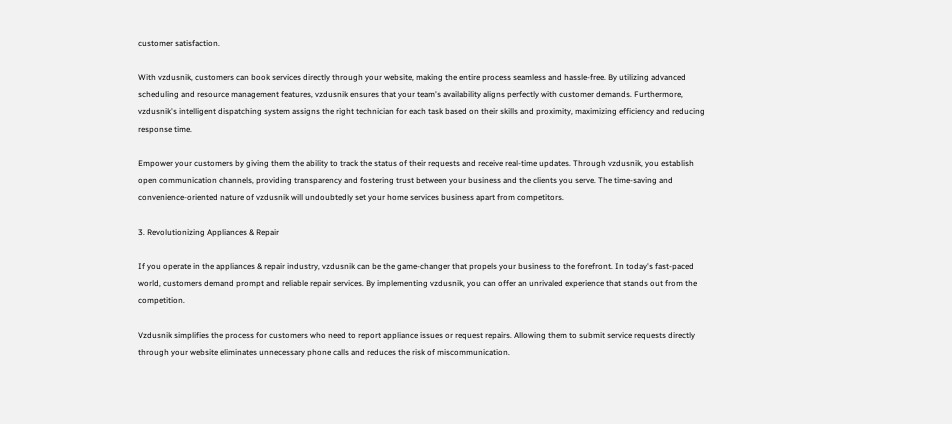customer satisfaction.

With vzdusnik, customers can book services directly through your website, making the entire process seamless and hassle-free. By utilizing advanced scheduling and resource management features, vzdusnik ensures that your team's availability aligns perfectly with customer demands. Furthermore, vzdusnik's intelligent dispatching system assigns the right technician for each task based on their skills and proximity, maximizing efficiency and reducing response time.

Empower your customers by giving them the ability to track the status of their requests and receive real-time updates. Through vzdusnik, you establish open communication channels, providing transparency and fostering trust between your business and the clients you serve. The time-saving and convenience-oriented nature of vzdusnik will undoubtedly set your home services business apart from competitors.

3. Revolutionizing Appliances & Repair

If you operate in the appliances & repair industry, vzdusnik can be the game-changer that propels your business to the forefront. In today's fast-paced world, customers demand prompt and reliable repair services. By implementing vzdusnik, you can offer an unrivaled experience that stands out from the competition.

Vzdusnik simplifies the process for customers who need to report appliance issues or request repairs. Allowing them to submit service requests directly through your website eliminates unnecessary phone calls and reduces the risk of miscommunication.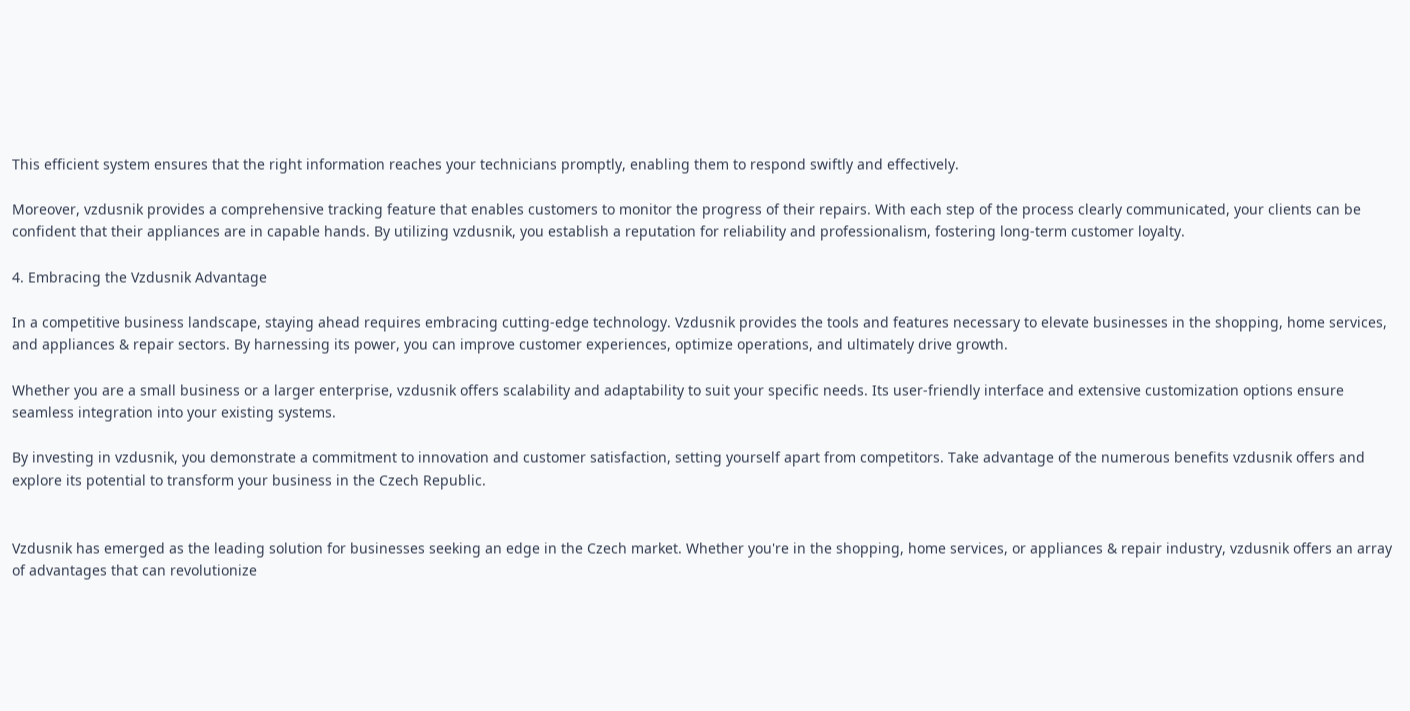This efficient system ensures that the right information reaches your technicians promptly, enabling them to respond swiftly and effectively.

Moreover, vzdusnik provides a comprehensive tracking feature that enables customers to monitor the progress of their repairs. With each step of the process clearly communicated, your clients can be confident that their appliances are in capable hands. By utilizing vzdusnik, you establish a reputation for reliability and professionalism, fostering long-term customer loyalty.

4. Embracing the Vzdusnik Advantage

In a competitive business landscape, staying ahead requires embracing cutting-edge technology. Vzdusnik provides the tools and features necessary to elevate businesses in the shopping, home services, and appliances & repair sectors. By harnessing its power, you can improve customer experiences, optimize operations, and ultimately drive growth.

Whether you are a small business or a larger enterprise, vzdusnik offers scalability and adaptability to suit your specific needs. Its user-friendly interface and extensive customization options ensure seamless integration into your existing systems.

By investing in vzdusnik, you demonstrate a commitment to innovation and customer satisfaction, setting yourself apart from competitors. Take advantage of the numerous benefits vzdusnik offers and explore its potential to transform your business in the Czech Republic.


Vzdusnik has emerged as the leading solution for businesses seeking an edge in the Czech market. Whether you're in the shopping, home services, or appliances & repair industry, vzdusnik offers an array of advantages that can revolutionize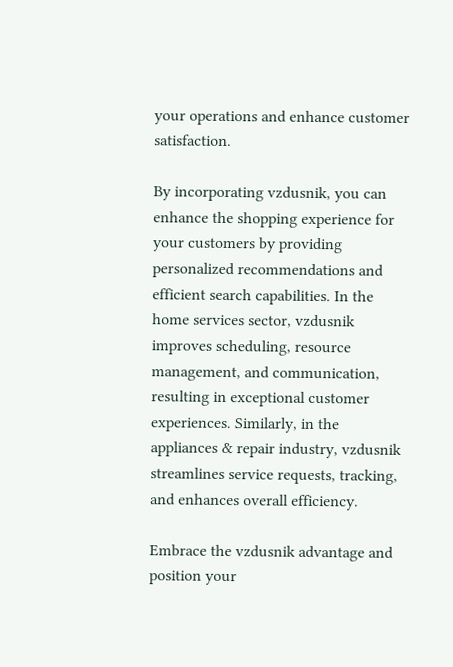your operations and enhance customer satisfaction.

By incorporating vzdusnik, you can enhance the shopping experience for your customers by providing personalized recommendations and efficient search capabilities. In the home services sector, vzdusnik improves scheduling, resource management, and communication, resulting in exceptional customer experiences. Similarly, in the appliances & repair industry, vzdusnik streamlines service requests, tracking, and enhances overall efficiency.

Embrace the vzdusnik advantage and position your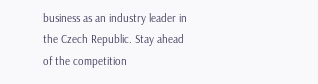business as an industry leader in the Czech Republic. Stay ahead of the competition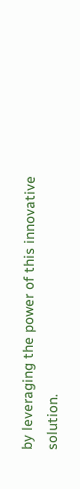by leveraging the power of this innovative solution.